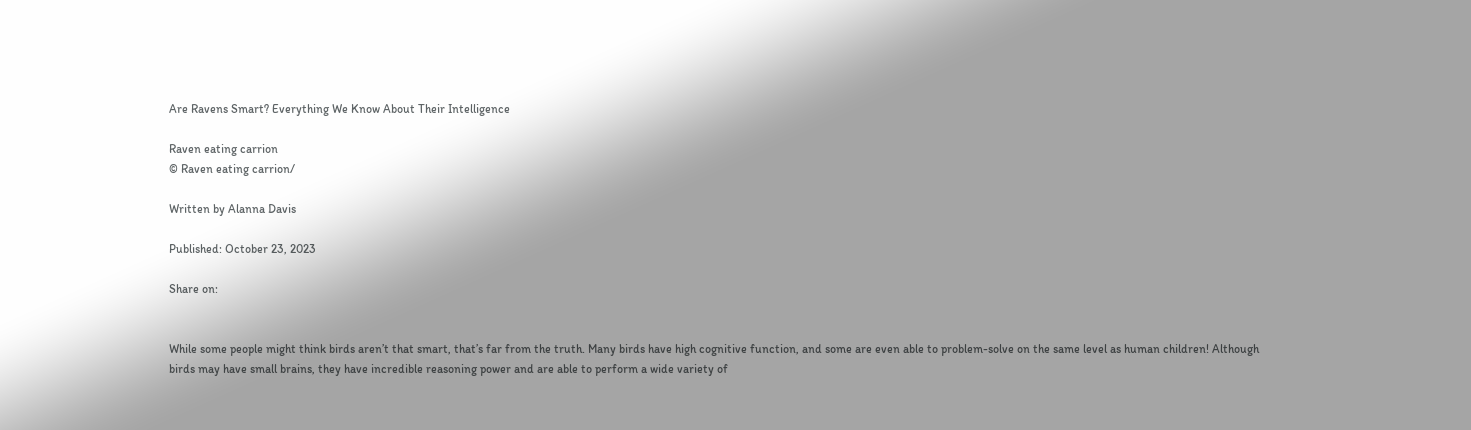Are Ravens Smart? Everything We Know About Their Intelligence

Raven eating carrion
© Raven eating carrion/

Written by Alanna Davis

Published: October 23, 2023

Share on:


While some people might think birds aren’t that smart, that’s far from the truth. Many birds have high cognitive function, and some are even able to problem-solve on the same level as human children! Although birds may have small brains, they have incredible reasoning power and are able to perform a wide variety of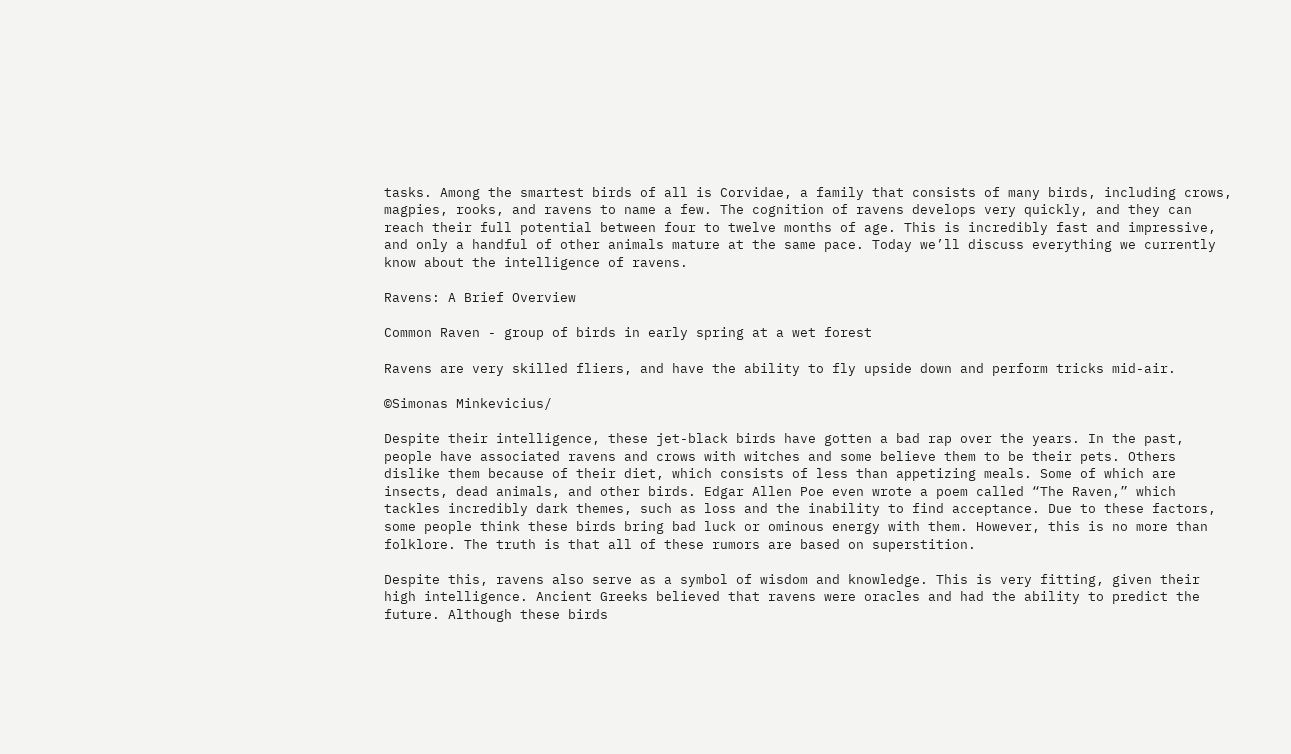tasks. Among the smartest birds of all is Corvidae, a family that consists of many birds, including crows, magpies, rooks, and ravens to name a few. The cognition of ravens develops very quickly, and they can reach their full potential between four to twelve months of age. This is incredibly fast and impressive, and only a handful of other animals mature at the same pace. Today we’ll discuss everything we currently know about the intelligence of ravens.

Ravens: A Brief Overview

Common Raven - group of birds in early spring at a wet forest

Ravens are very skilled fliers, and have the ability to fly upside down and perform tricks mid-air.

©Simonas Minkevicius/

Despite their intelligence, these jet-black birds have gotten a bad rap over the years. In the past, people have associated ravens and crows with witches and some believe them to be their pets. Others dislike them because of their diet, which consists of less than appetizing meals. Some of which are insects, dead animals, and other birds. Edgar Allen Poe even wrote a poem called “The Raven,” which tackles incredibly dark themes, such as loss and the inability to find acceptance. Due to these factors, some people think these birds bring bad luck or ominous energy with them. However, this is no more than folklore. The truth is that all of these rumors are based on superstition.

Despite this, ravens also serve as a symbol of wisdom and knowledge. This is very fitting, given their high intelligence. Ancient Greeks believed that ravens were oracles and had the ability to predict the future. Although these birds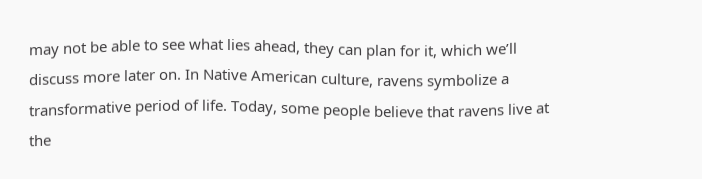may not be able to see what lies ahead, they can plan for it, which we’ll discuss more later on. In Native American culture, ravens symbolize a transformative period of life. Today, some people believe that ravens live at the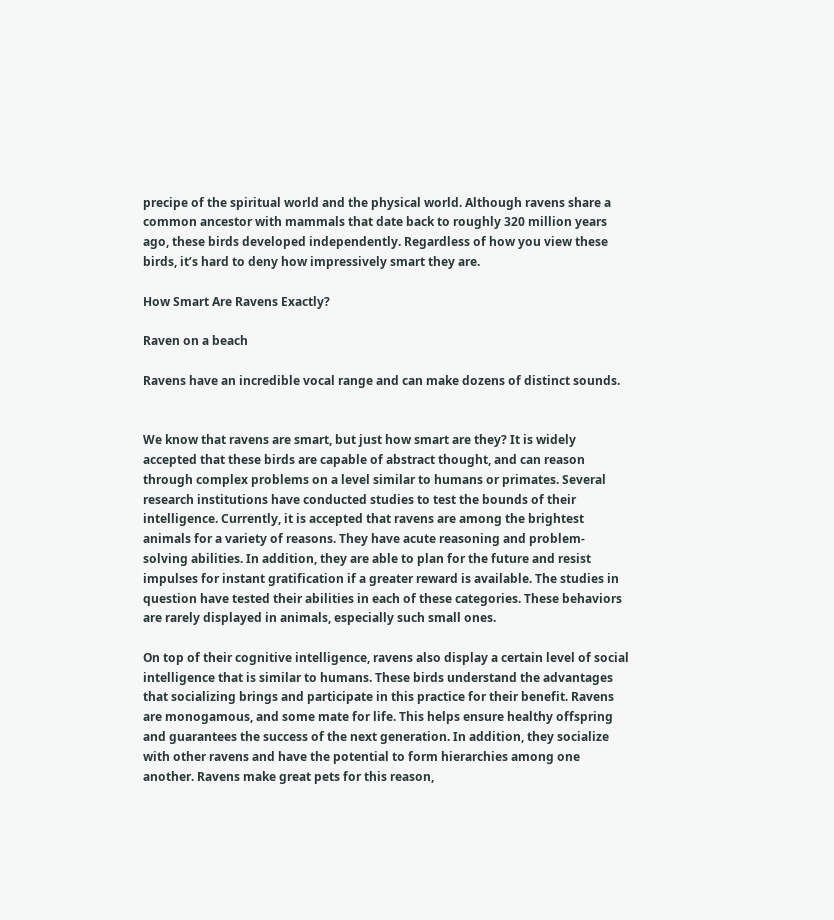precipe of the spiritual world and the physical world. Although ravens share a common ancestor with mammals that date back to roughly 320 million years ago, these birds developed independently. Regardless of how you view these birds, it’s hard to deny how impressively smart they are.

How Smart Are Ravens Exactly?

Raven on a beach

Ravens have an incredible vocal range and can make dozens of distinct sounds.


We know that ravens are smart, but just how smart are they? It is widely accepted that these birds are capable of abstract thought, and can reason through complex problems on a level similar to humans or primates. Several research institutions have conducted studies to test the bounds of their intelligence. Currently, it is accepted that ravens are among the brightest animals for a variety of reasons. They have acute reasoning and problem-solving abilities. In addition, they are able to plan for the future and resist impulses for instant gratification if a greater reward is available. The studies in question have tested their abilities in each of these categories. These behaviors are rarely displayed in animals, especially such small ones.

On top of their cognitive intelligence, ravens also display a certain level of social intelligence that is similar to humans. These birds understand the advantages that socializing brings and participate in this practice for their benefit. Ravens are monogamous, and some mate for life. This helps ensure healthy offspring and guarantees the success of the next generation. In addition, they socialize with other ravens and have the potential to form hierarchies among one another. Ravens make great pets for this reason,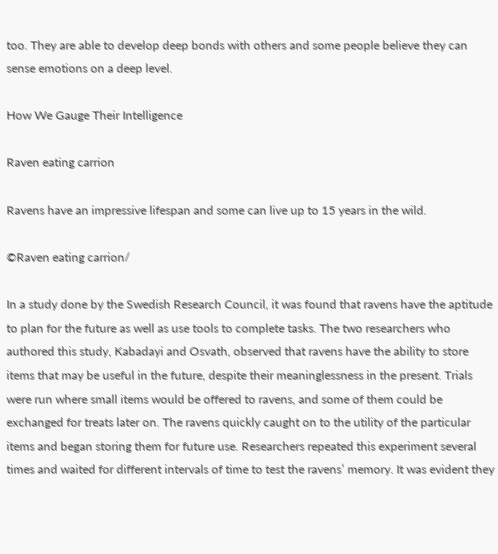too. They are able to develop deep bonds with others and some people believe they can sense emotions on a deep level.

How We Gauge Their Intelligence

Raven eating carrion

Ravens have an impressive lifespan and some can live up to 15 years in the wild.

©Raven eating carrion/

In a study done by the Swedish Research Council, it was found that ravens have the aptitude to plan for the future as well as use tools to complete tasks. The two researchers who authored this study, Kabadayi and Osvath, observed that ravens have the ability to store items that may be useful in the future, despite their meaninglessness in the present. Trials were run where small items would be offered to ravens, and some of them could be exchanged for treats later on. The ravens quickly caught on to the utility of the particular items and began storing them for future use. Researchers repeated this experiment several times and waited for different intervals of time to test the ravens’ memory. It was evident they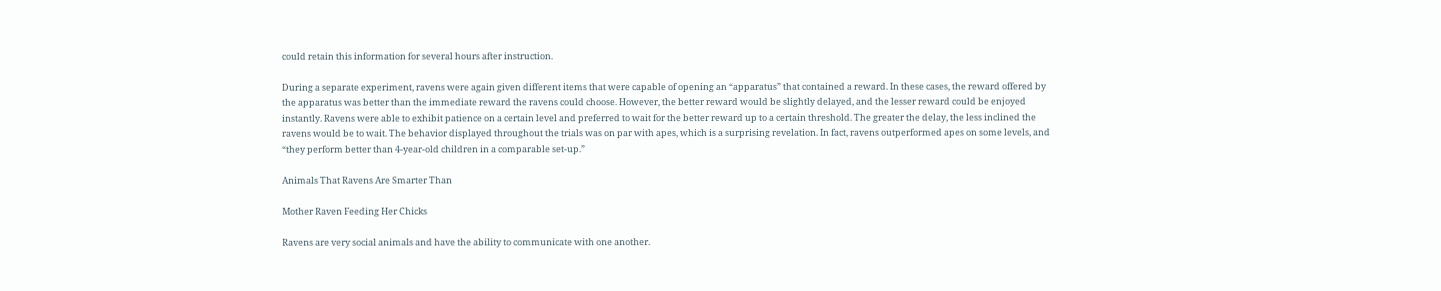could retain this information for several hours after instruction.

During a separate experiment, ravens were again given different items that were capable of opening an “apparatus” that contained a reward. In these cases, the reward offered by the apparatus was better than the immediate reward the ravens could choose. However, the better reward would be slightly delayed, and the lesser reward could be enjoyed instantly. Ravens were able to exhibit patience on a certain level and preferred to wait for the better reward up to a certain threshold. The greater the delay, the less inclined the ravens would be to wait. The behavior displayed throughout the trials was on par with apes, which is a surprising revelation. In fact, ravens outperformed apes on some levels, and “they perform better than 4-year-old children in a comparable set-up.”

Animals That Ravens Are Smarter Than

Mother Raven Feeding Her Chicks

Ravens are very social animals and have the ability to communicate with one another.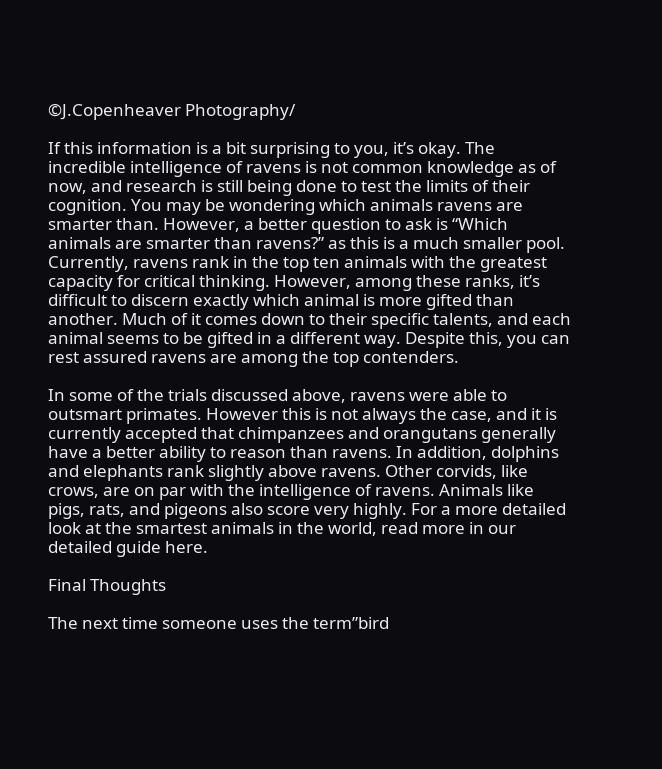©J.Copenheaver Photography/

If this information is a bit surprising to you, it’s okay. The incredible intelligence of ravens is not common knowledge as of now, and research is still being done to test the limits of their cognition. You may be wondering which animals ravens are smarter than. However, a better question to ask is “Which animals are smarter than ravens?” as this is a much smaller pool. Currently, ravens rank in the top ten animals with the greatest capacity for critical thinking. However, among these ranks, it’s difficult to discern exactly which animal is more gifted than another. Much of it comes down to their specific talents, and each animal seems to be gifted in a different way. Despite this, you can rest assured ravens are among the top contenders.

In some of the trials discussed above, ravens were able to outsmart primates. However this is not always the case, and it is currently accepted that chimpanzees and orangutans generally have a better ability to reason than ravens. In addition, dolphins and elephants rank slightly above ravens. Other corvids, like crows, are on par with the intelligence of ravens. Animals like pigs, rats, and pigeons also score very highly. For a more detailed look at the smartest animals in the world, read more in our detailed guide here.

Final Thoughts

The next time someone uses the term”bird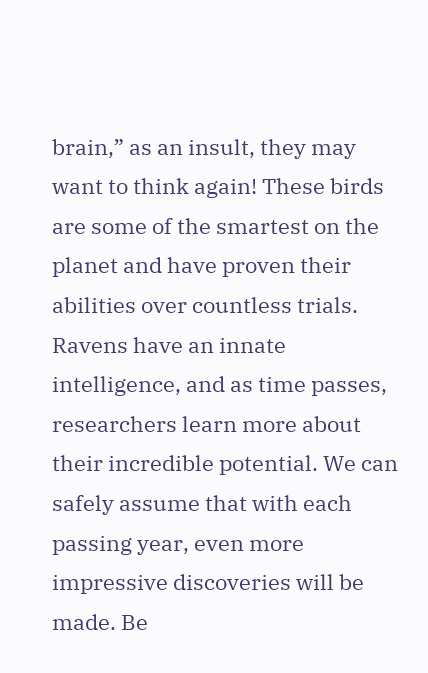brain,” as an insult, they may want to think again! These birds are some of the smartest on the planet and have proven their abilities over countless trials. Ravens have an innate intelligence, and as time passes, researchers learn more about their incredible potential. We can safely assume that with each passing year, even more impressive discoveries will be made. Be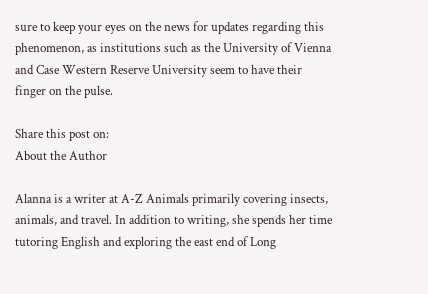sure to keep your eyes on the news for updates regarding this phenomenon, as institutions such as the University of Vienna and Case Western Reserve University seem to have their finger on the pulse.

Share this post on:
About the Author

Alanna is a writer at A-Z Animals primarily covering insects, animals, and travel. In addition to writing, she spends her time tutoring English and exploring the east end of Long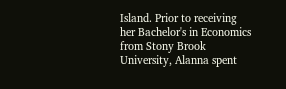Island. Prior to receiving her Bachelor's in Economics from Stony Brook University, Alanna spent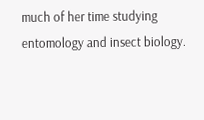much of her time studying entomology and insect biology.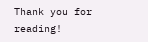Thank you for reading!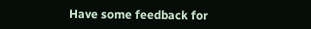Have some feedback for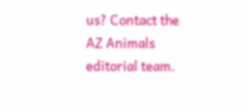us? Contact the AZ Animals editorial team.